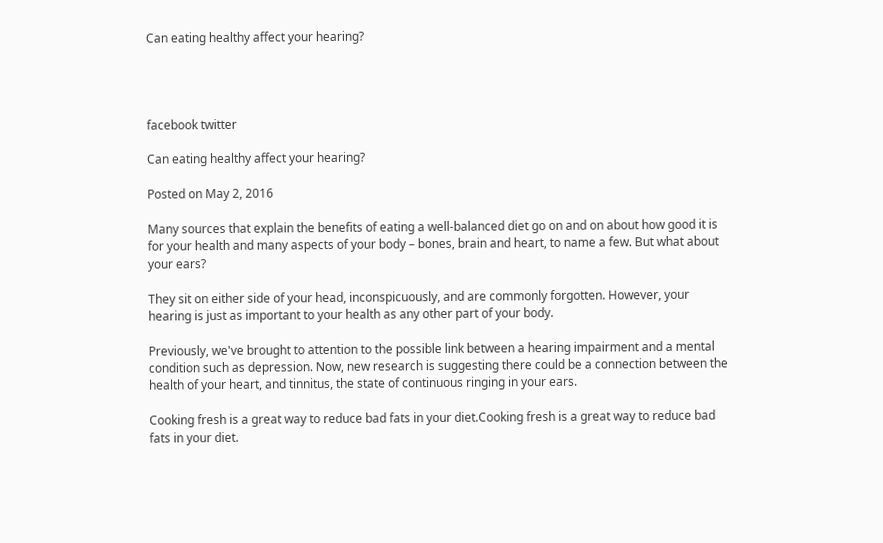Can eating healthy affect your hearing?




facebook twitter

Can eating healthy affect your hearing?

Posted on May 2, 2016

Many sources that explain the benefits of eating a well-balanced diet go on and on about how good it is for your health and many aspects of your body – bones, brain and heart, to name a few. But what about your ears?

They sit on either side of your head, inconspicuously, and are commonly forgotten. However, your hearing is just as important to your health as any other part of your body.

Previously, we've brought to attention to the possible link between a hearing impairment and a mental condition such as depression. Now, new research is suggesting there could be a connection between the health of your heart, and tinnitus, the state of continuous ringing in your ears.

Cooking fresh is a great way to reduce bad fats in your diet.Cooking fresh is a great way to reduce bad fats in your diet.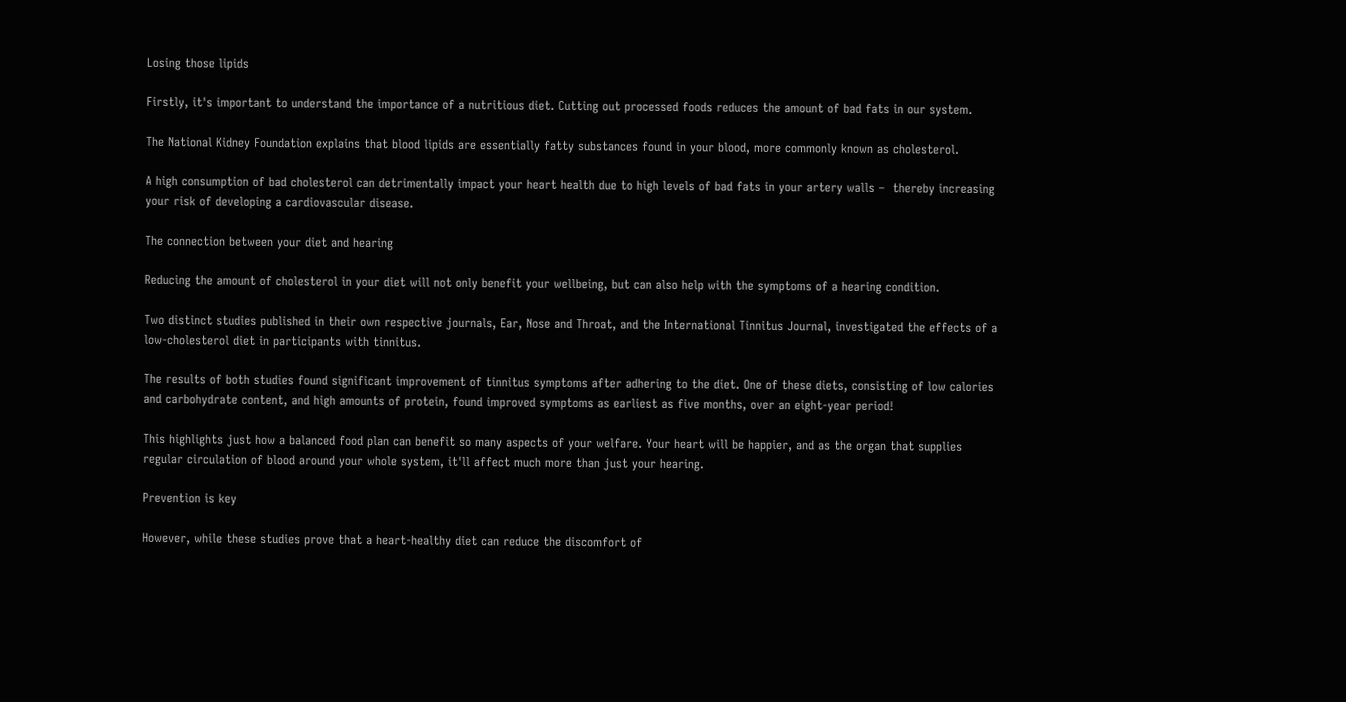Losing those lipids

Firstly, it's important to understand the importance of a nutritious diet. Cutting out processed foods reduces the amount of bad fats in our system.

The National Kidney Foundation explains that blood lipids are essentially fatty substances found in your blood, more commonly known as cholesterol.

A high consumption of bad cholesterol can detrimentally impact your heart health due to high levels of bad fats in your artery walls –  thereby increasing your risk of developing a cardiovascular disease.

The connection between your diet and hearing

Reducing the amount of cholesterol in your diet will not only benefit your wellbeing, but can also help with the symptoms of a hearing condition.

Two distinct studies published in their own respective journals, Ear, Nose and Throat, and the International Tinnitus Journal, investigated the effects of a low-cholesterol diet in participants with tinnitus.

The results of both studies found significant improvement of tinnitus symptoms after adhering to the diet. One of these diets, consisting of low calories and carbohydrate content, and high amounts of protein, found improved symptoms as earliest as five months, over an eight-year period!

This highlights just how a balanced food plan can benefit so many aspects of your welfare. Your heart will be happier, and as the organ that supplies regular circulation of blood around your whole system, it'll affect much more than just your hearing.

Prevention is key

However, while these studies prove that a heart-healthy diet can reduce the discomfort of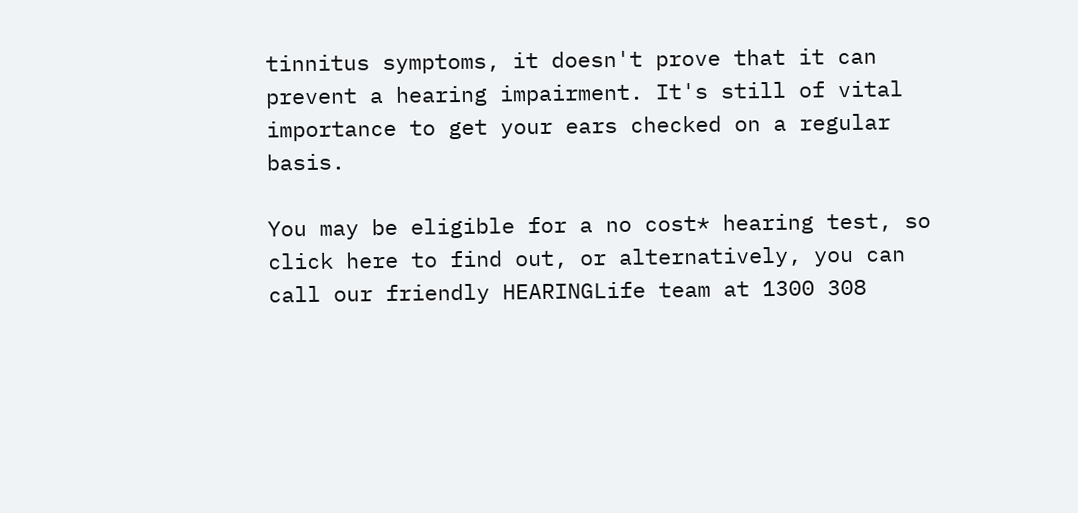tinnitus symptoms, it doesn't prove that it can prevent a hearing impairment. It's still of vital importance to get your ears checked on a regular basis.

You may be eligible for a no cost* hearing test, so click here to find out, or alternatively, you can call our friendly HEARINGLife team at 1300 308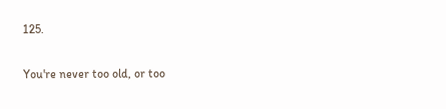125.

You're never too old, or too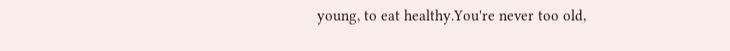young, to eat healthy.You're never too old,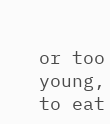or too young, to eat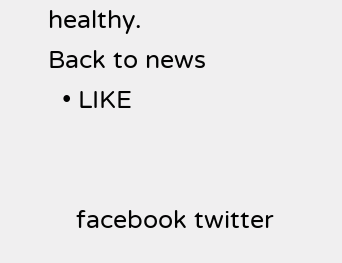healthy.
Back to news
  • LIKE


    facebook twitter